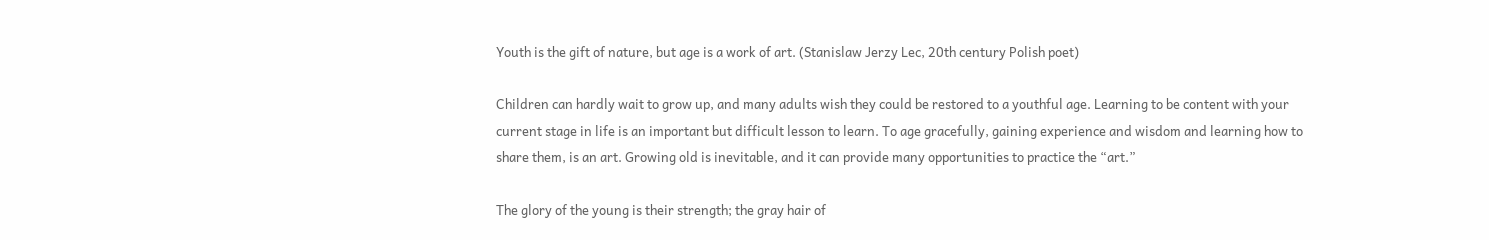Youth is the gift of nature, but age is a work of art. (Stanislaw Jerzy Lec, 20th century Polish poet)

Children can hardly wait to grow up, and many adults wish they could be restored to a youthful age. Learning to be content with your current stage in life is an important but difficult lesson to learn. To age gracefully, gaining experience and wisdom and learning how to share them, is an art. Growing old is inevitable, and it can provide many opportunities to practice the “art.”

The glory of the young is their strength; the gray hair of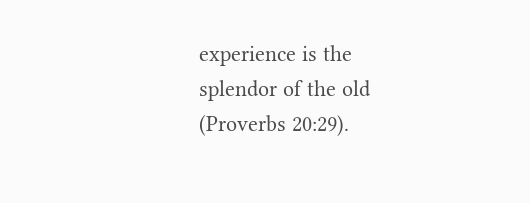experience is the splendor of the old (Proverbs 20:29).